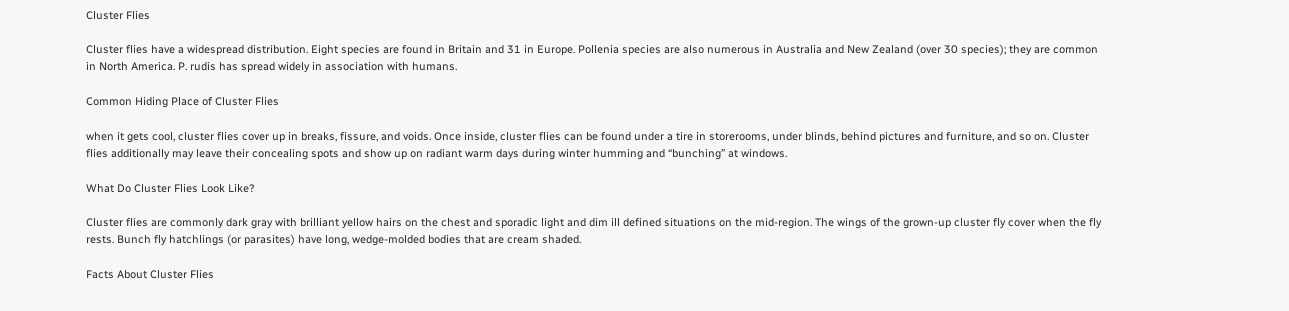Cluster Flies

Cluster flies have a widespread distribution. Eight species are found in Britain and 31 in Europe. Pollenia species are also numerous in Australia and New Zealand (over 30 species); they are common in North America. P. rudis has spread widely in association with humans.

Common Hiding Place of Cluster Flies

when it gets cool, cluster flies cover up in breaks, fissure, and voids. Once inside, cluster flies can be found under a tire in storerooms, under blinds, behind pictures and furniture, and so on. Cluster flies additionally may leave their concealing spots and show up on radiant warm days during winter humming and “bunching” at windows.

What Do Cluster Flies Look Like?

Cluster flies are commonly dark gray with brilliant yellow hairs on the chest and sporadic light and dim ill defined situations on the mid-region. The wings of the grown-up cluster fly cover when the fly rests. Bunch fly hatchlings (or parasites) have long, wedge-molded bodies that are cream shaded.

Facts About Cluster Flies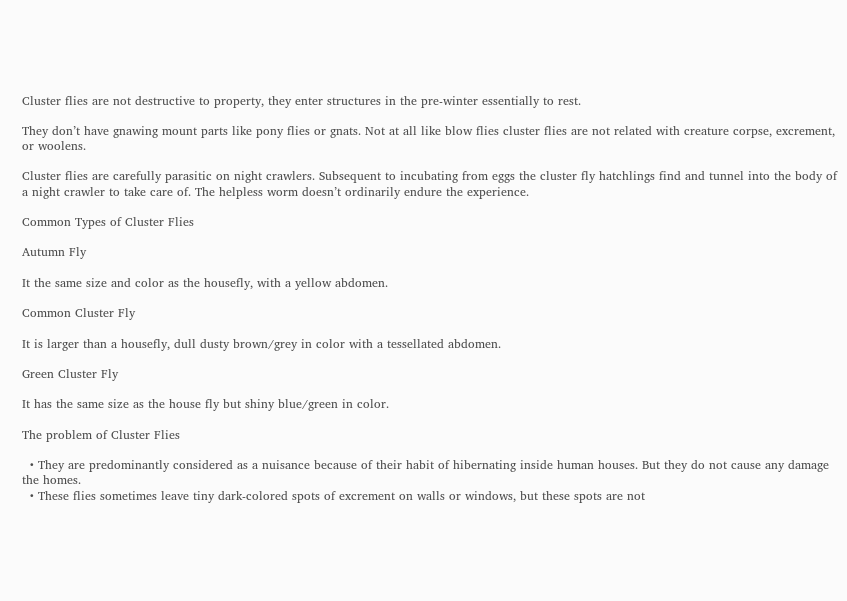Cluster flies are not destructive to property, they enter structures in the pre-winter essentially to rest.

They don’t have gnawing mount parts like pony flies or gnats. Not at all like blow flies cluster flies are not related with creature corpse, excrement, or woolens.

Cluster flies are carefully parasitic on night crawlers. Subsequent to incubating from eggs the cluster fly hatchlings find and tunnel into the body of a night crawler to take care of. The helpless worm doesn’t ordinarily endure the experience.

Common Types of Cluster Flies

Autumn Fly

It the same size and color as the housefly, with a yellow abdomen.

Common Cluster Fly

It is larger than a housefly, dull dusty brown/grey in color with a tessellated abdomen.

Green Cluster Fly

It has the same size as the house fly but shiny blue/green in color.

The problem of Cluster Flies

  • They are predominantly considered as a nuisance because of their habit of hibernating inside human houses. But they do not cause any damage the homes.
  • These flies sometimes leave tiny dark-colored spots of excrement on walls or windows, but these spots are not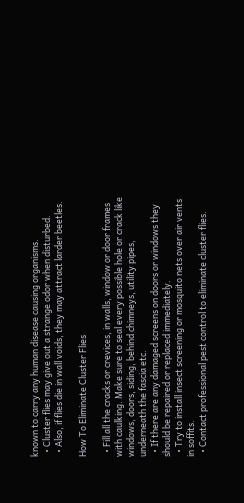known to carry any human disease causing organisms.
  • Cluster flies may give out a strange odor when disturbed.
  • Also, if flies die in wall voids, they may attract larder beetles.

How To Eliminate Cluster Flies

  • Fill all the cracks or crevices, in walls, window or door frames with caulking. Make sure to seal every possible hole or crack like windows, doors, siding, behind chimneys, utility pipes, underneath the fascia etc.
  • If there are any damaged screens on doors or windows they should be repaired or replaced immediately.
  • Try to install insect screening or mosquito nets over air vents in soffits.
  • Contact professional pest control to eliminate cluster flies.